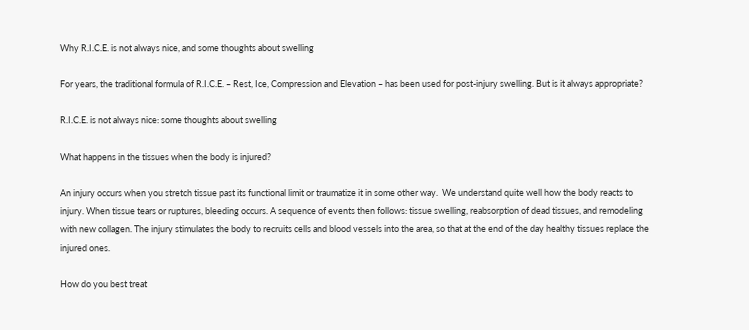Why R.I.C.E. is not always nice, and some thoughts about swelling

For years, the traditional formula of R.I.C.E. – Rest, Ice, Compression and Elevation – has been used for post-injury swelling. But is it always appropriate?

R.I.C.E. is not always nice: some thoughts about swelling

What happens in the tissues when the body is injured?

An injury occurs when you stretch tissue past its functional limit or traumatize it in some other way.  We understand quite well how the body reacts to injury. When tissue tears or ruptures, bleeding occurs. A sequence of events then follows: tissue swelling, reabsorption of dead tissues, and remodeling with new collagen. The injury stimulates the body to recruits cells and blood vessels into the area, so that at the end of the day healthy tissues replace the injured ones.

How do you best treat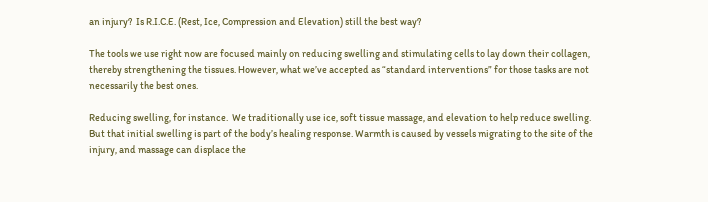an injury?  Is R.I.C.E. (Rest, Ice, Compression and Elevation) still the best way?

The tools we use right now are focused mainly on reducing swelling and stimulating cells to lay down their collagen, thereby strengthening the tissues. However, what we’ve accepted as “standard interventions” for those tasks are not necessarily the best ones.

Reducing swelling, for instance.  We traditionally use ice, soft tissue massage, and elevation to help reduce swelling. But that initial swelling is part of the body’s healing response. Warmth is caused by vessels migrating to the site of the injury, and massage can displace the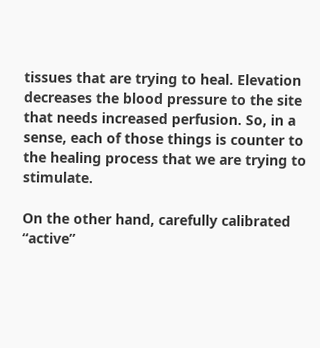tissues that are trying to heal. Elevation decreases the blood pressure to the site that needs increased perfusion. So, in a sense, each of those things is counter to the healing process that we are trying to stimulate.

On the other hand, carefully calibrated “active”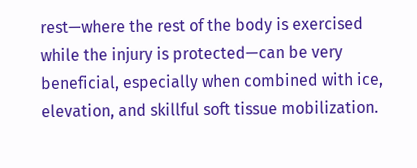rest—where the rest of the body is exercised while the injury is protected—can be very beneficial, especially when combined with ice, elevation, and skillful soft tissue mobilization.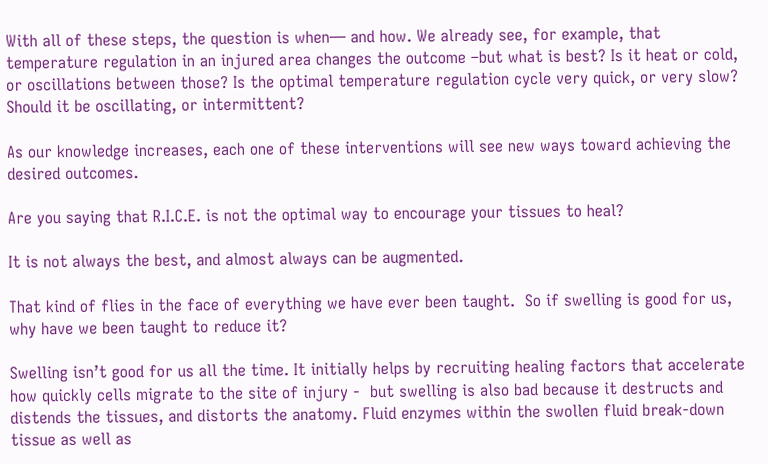With all of these steps, the question is when— and how. We already see, for example, that temperature regulation in an injured area changes the outcome –but what is best? Is it heat or cold, or oscillations between those? Is the optimal temperature regulation cycle very quick, or very slow? Should it be oscillating, or intermittent?

As our knowledge increases, each one of these interventions will see new ways toward achieving the desired outcomes.

Are you saying that R.I.C.E. is not the optimal way to encourage your tissues to heal?

It is not always the best, and almost always can be augmented.

That kind of flies in the face of everything we have ever been taught.  So if swelling is good for us, why have we been taught to reduce it?

Swelling isn’t good for us all the time. It initially helps by recruiting healing factors that accelerate how quickly cells migrate to the site of injury -  but swelling is also bad because it destructs and distends the tissues, and distorts the anatomy. Fluid enzymes within the swollen fluid break-down tissue as well as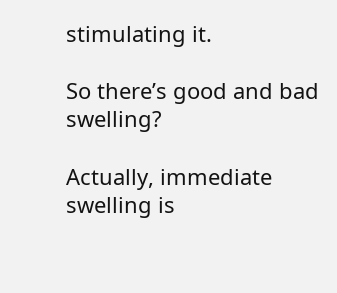stimulating it.

So there’s good and bad swelling?

Actually, immediate swelling is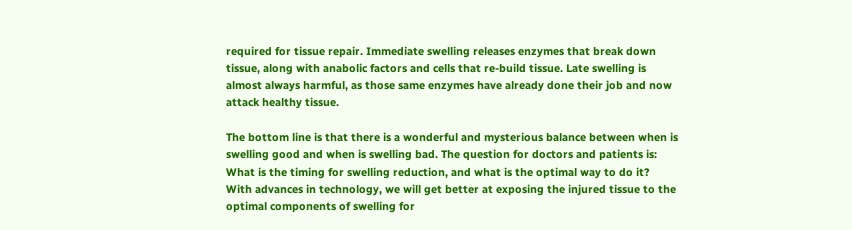required for tissue repair. Immediate swelling releases enzymes that break down tissue, along with anabolic factors and cells that re-build tissue. Late swelling is almost always harmful, as those same enzymes have already done their job and now attack healthy tissue.

The bottom line is that there is a wonderful and mysterious balance between when is swelling good and when is swelling bad. The question for doctors and patients is: What is the timing for swelling reduction, and what is the optimal way to do it? With advances in technology, we will get better at exposing the injured tissue to the optimal components of swelling for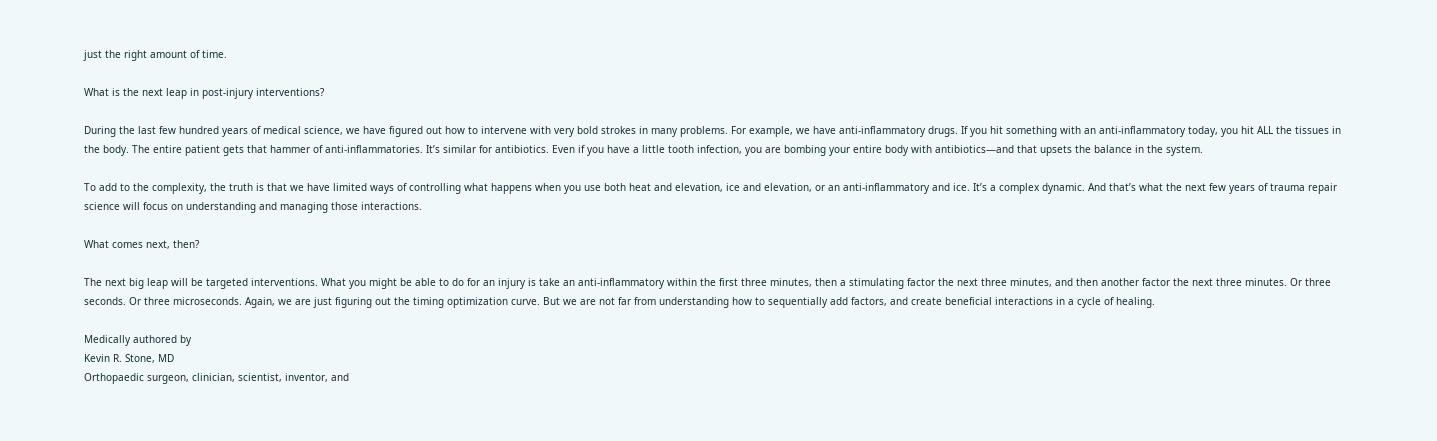just the right amount of time.

What is the next leap in post-injury interventions?

During the last few hundred years of medical science, we have figured out how to intervene with very bold strokes in many problems. For example, we have anti-inflammatory drugs. If you hit something with an anti-inflammatory today, you hit ALL the tissues in the body. The entire patient gets that hammer of anti-inflammatories. It’s similar for antibiotics. Even if you have a little tooth infection, you are bombing your entire body with antibiotics—and that upsets the balance in the system.

To add to the complexity, the truth is that we have limited ways of controlling what happens when you use both heat and elevation, ice and elevation, or an anti-inflammatory and ice. It’s a complex dynamic. And that’s what the next few years of trauma repair science will focus on understanding and managing those interactions.

What comes next, then?

The next big leap will be targeted interventions. What you might be able to do for an injury is take an anti-inflammatory within the first three minutes, then a stimulating factor the next three minutes, and then another factor the next three minutes. Or three seconds. Or three microseconds. Again, we are just figuring out the timing optimization curve. But we are not far from understanding how to sequentially add factors, and create beneficial interactions in a cycle of healing.

Medically authored by
Kevin R. Stone, MD
Orthopaedic surgeon, clinician, scientist, inventor, and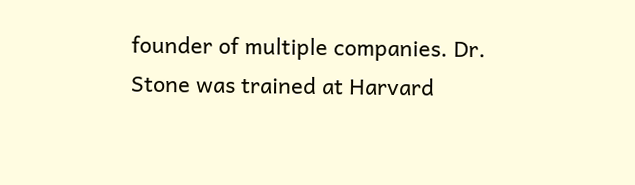founder of multiple companies. Dr. Stone was trained at Harvard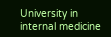University in internal medicine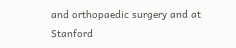and orthopaedic surgery and at Stanford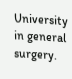University in general surgery.